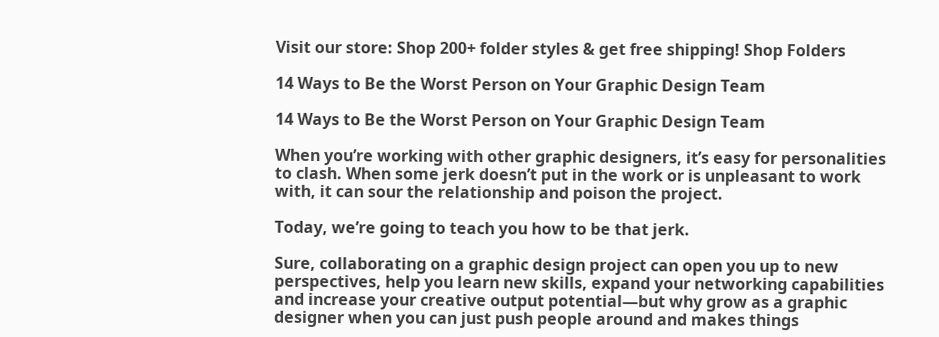Visit our store: Shop 200+ folder styles & get free shipping! Shop Folders

14 Ways to Be the Worst Person on Your Graphic Design Team

14 Ways to Be the Worst Person on Your Graphic Design Team

When you’re working with other graphic designers, it’s easy for personalities to clash. When some jerk doesn’t put in the work or is unpleasant to work with, it can sour the relationship and poison the project.

Today, we’re going to teach you how to be that jerk.

Sure, collaborating on a graphic design project can open you up to new perspectives, help you learn new skills, expand your networking capabilities and increase your creative output potential—but why grow as a graphic designer when you can just push people around and makes things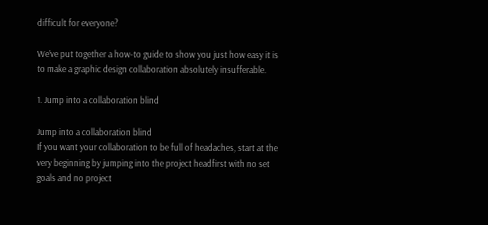difficult for everyone?

We’ve put together a how-to guide to show you just how easy it is to make a graphic design collaboration absolutely insufferable.

1. Jump into a collaboration blind

Jump into a collaboration blind
If you want your collaboration to be full of headaches, start at the very beginning by jumping into the project headfirst with no set goals and no project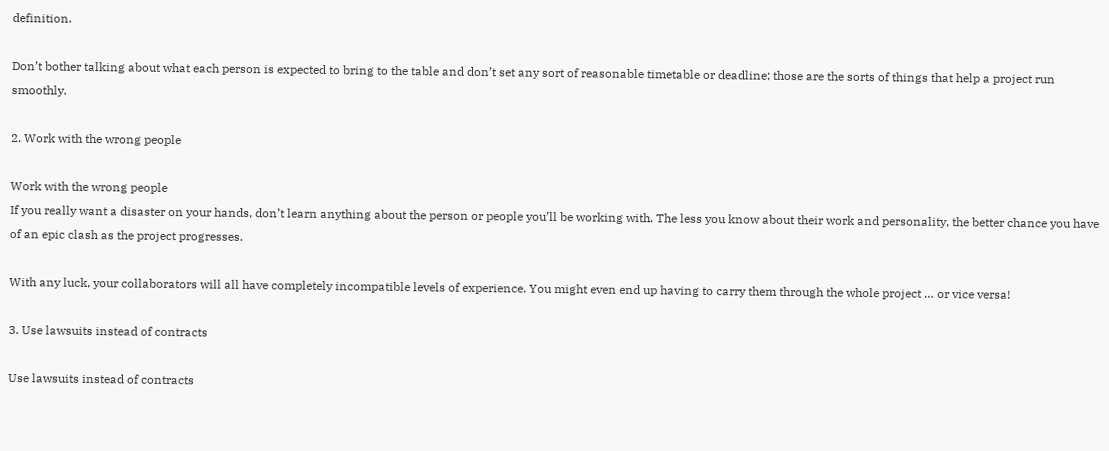definition.

Don’t bother talking about what each person is expected to bring to the table and don’t set any sort of reasonable timetable or deadline; those are the sorts of things that help a project run smoothly.

2. Work with the wrong people

Work with the wrong people
If you really want a disaster on your hands, don’t learn anything about the person or people you’ll be working with. The less you know about their work and personality, the better chance you have of an epic clash as the project progresses.

With any luck, your collaborators will all have completely incompatible levels of experience. You might even end up having to carry them through the whole project … or vice versa!

3. Use lawsuits instead of contracts

Use lawsuits instead of contracts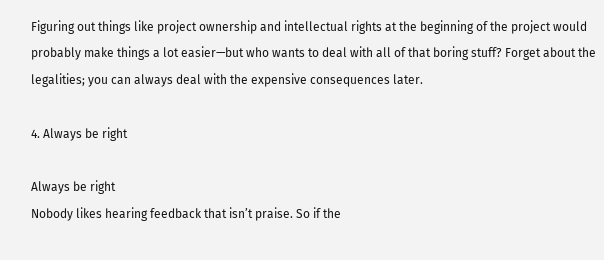Figuring out things like project ownership and intellectual rights at the beginning of the project would probably make things a lot easier—but who wants to deal with all of that boring stuff? Forget about the legalities; you can always deal with the expensive consequences later.

4. Always be right

Always be right
Nobody likes hearing feedback that isn’t praise. So if the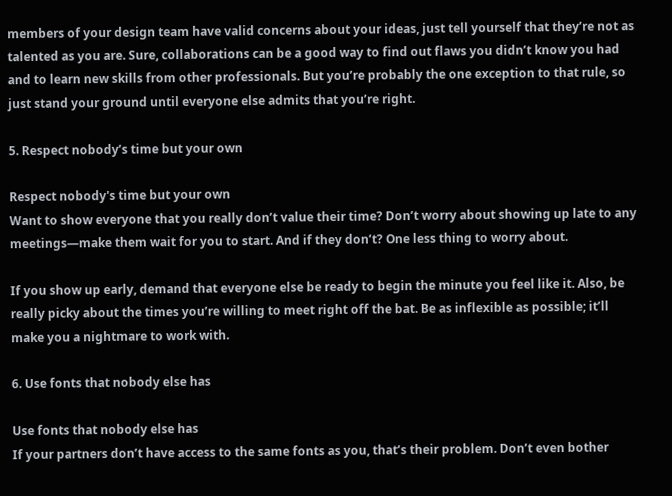members of your design team have valid concerns about your ideas, just tell yourself that they’re not as talented as you are. Sure, collaborations can be a good way to find out flaws you didn’t know you had and to learn new skills from other professionals. But you’re probably the one exception to that rule, so just stand your ground until everyone else admits that you’re right.

5. Respect nobody’s time but your own

Respect nobody's time but your own
Want to show everyone that you really don’t value their time? Don’t worry about showing up late to any meetings—make them wait for you to start. And if they don’t? One less thing to worry about.

If you show up early, demand that everyone else be ready to begin the minute you feel like it. Also, be really picky about the times you’re willing to meet right off the bat. Be as inflexible as possible; it’ll make you a nightmare to work with.

6. Use fonts that nobody else has

Use fonts that nobody else has
If your partners don’t have access to the same fonts as you, that’s their problem. Don’t even bother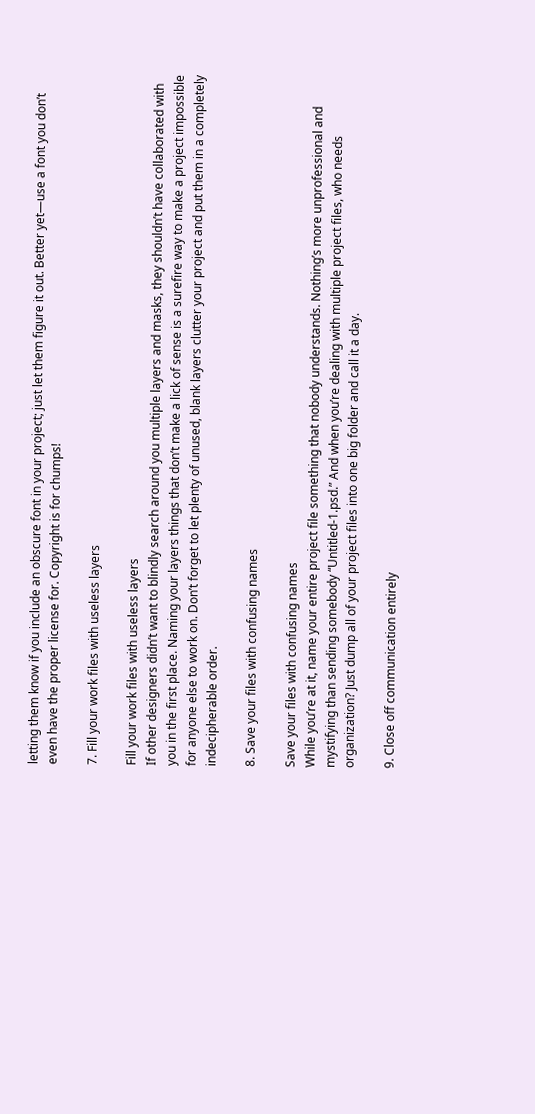letting them know if you include an obscure font in your project; just let them figure it out. Better yet—use a font you don’t even have the proper license for. Copyright is for chumps!

7. Fill your work files with useless layers

Fill your work files with useless layers
If other designers didn’t want to blindly search around you multiple layers and masks, they shouldn’t have collaborated with you in the first place. Naming your layers things that don’t make a lick of sense is a surefire way to make a project impossible for anyone else to work on. Don’t forget to let plenty of unused, blank layers clutter your project and put them in a completely indecipherable order.

8. Save your files with confusing names

Save your files with confusing names
While you’re at it, name your entire project file something that nobody understands. Nothing’s more unprofessional and mystifying than sending somebody “Untitled-1.psd.” And when you’re dealing with multiple project files, who needs organization? Just dump all of your project files into one big folder and call it a day.

9. Close off communication entirely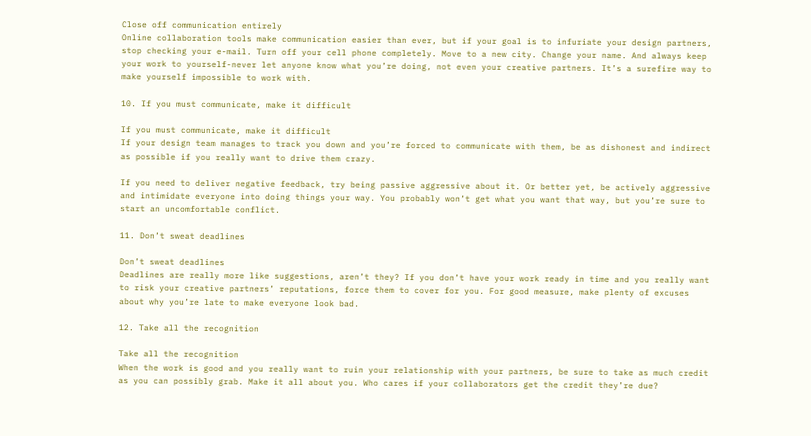Close off communication entirely
Online collaboration tools make communication easier than ever, but if your goal is to infuriate your design partners, stop checking your e-mail. Turn off your cell phone completely. Move to a new city. Change your name. And always keep your work to yourself-never let anyone know what you’re doing, not even your creative partners. It’s a surefire way to make yourself impossible to work with.

10. If you must communicate, make it difficult

If you must communicate, make it difficult
If your design team manages to track you down and you’re forced to communicate with them, be as dishonest and indirect as possible if you really want to drive them crazy.

If you need to deliver negative feedback, try being passive aggressive about it. Or better yet, be actively aggressive and intimidate everyone into doing things your way. You probably won’t get what you want that way, but you’re sure to start an uncomfortable conflict.

11. Don’t sweat deadlines

Don’t sweat deadlines
Deadlines are really more like suggestions, aren’t they? If you don’t have your work ready in time and you really want to risk your creative partners’ reputations, force them to cover for you. For good measure, make plenty of excuses about why you’re late to make everyone look bad.

12. Take all the recognition

Take all the recognition
When the work is good and you really want to ruin your relationship with your partners, be sure to take as much credit as you can possibly grab. Make it all about you. Who cares if your collaborators get the credit they’re due?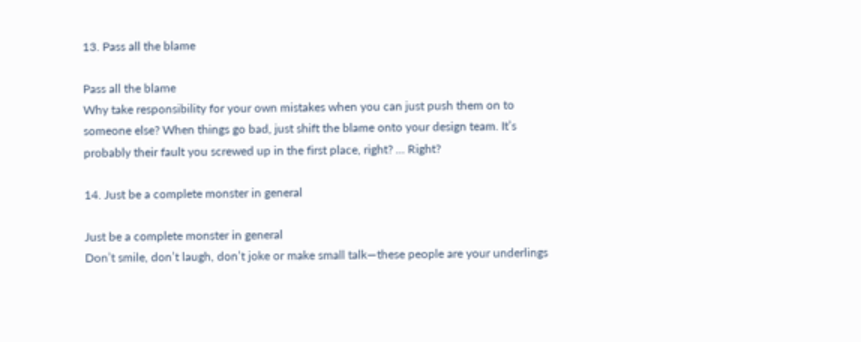13. Pass all the blame

Pass all the blame
Why take responsibility for your own mistakes when you can just push them on to someone else? When things go bad, just shift the blame onto your design team. It’s probably their fault you screwed up in the first place, right? … Right?

14. Just be a complete monster in general

Just be a complete monster in general
Don’t smile, don’t laugh, don’t joke or make small talk—these people are your underlings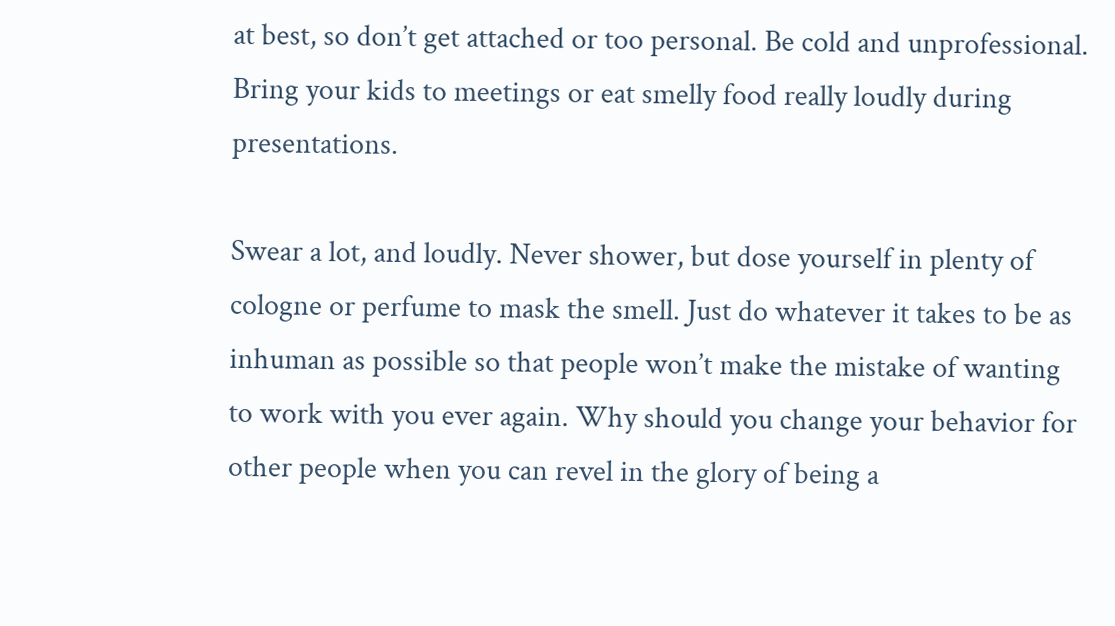at best, so don’t get attached or too personal. Be cold and unprofessional. Bring your kids to meetings or eat smelly food really loudly during presentations.

Swear a lot, and loudly. Never shower, but dose yourself in plenty of cologne or perfume to mask the smell. Just do whatever it takes to be as inhuman as possible so that people won’t make the mistake of wanting to work with you ever again. Why should you change your behavior for other people when you can revel in the glory of being a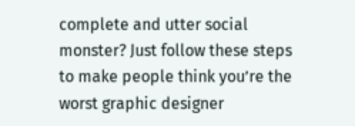complete and utter social monster? Just follow these steps to make people think you’re the worst graphic designer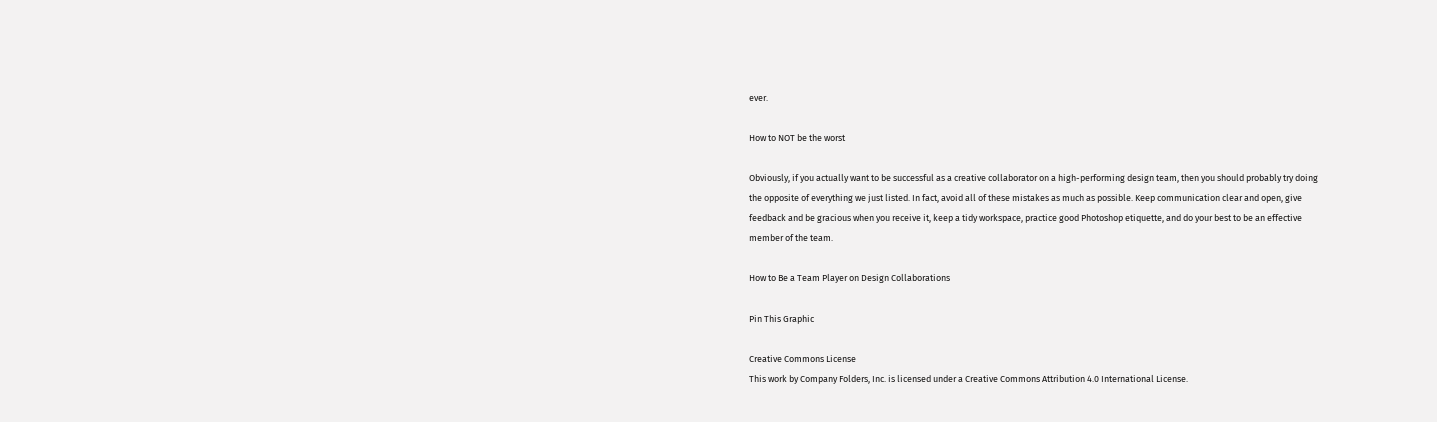ever.

How to NOT be the worst

Obviously, if you actually want to be successful as a creative collaborator on a high-performing design team, then you should probably try doing the opposite of everything we just listed. In fact, avoid all of these mistakes as much as possible. Keep communication clear and open, give feedback and be gracious when you receive it, keep a tidy workspace, practice good Photoshop etiquette, and do your best to be an effective member of the team.

How to Be a Team Player on Design Collaborations

Pin This Graphic

Creative Commons License
This work by Company Folders, Inc. is licensed under a Creative Commons Attribution 4.0 International License.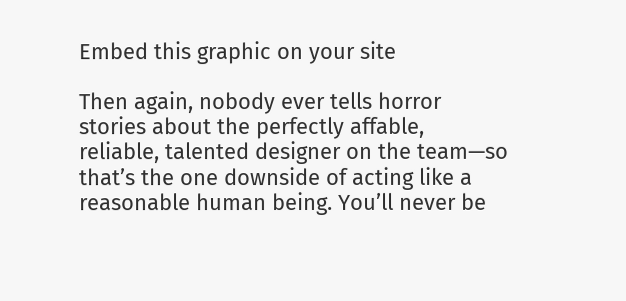Embed this graphic on your site

Then again, nobody ever tells horror stories about the perfectly affable, reliable, talented designer on the team—so that’s the one downside of acting like a reasonable human being. You’ll never be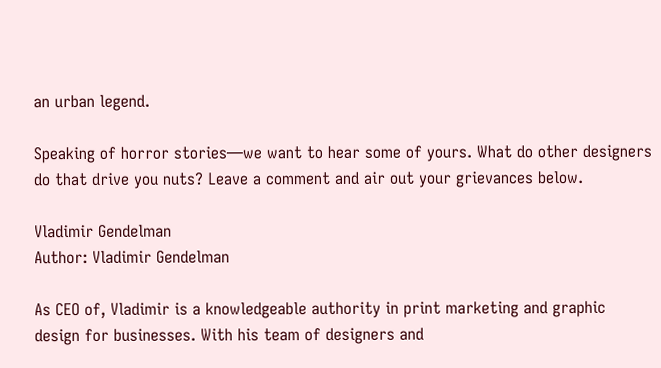an urban legend.

Speaking of horror stories—we want to hear some of yours. What do other designers do that drive you nuts? Leave a comment and air out your grievances below.

Vladimir Gendelman
Author: Vladimir Gendelman

As CEO of, Vladimir is a knowledgeable authority in print marketing and graphic design for businesses. With his team of designers and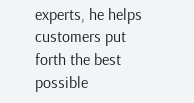experts, he helps customers put forth the best possible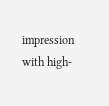impression with high-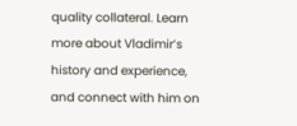quality collateral. Learn more about Vladimir’s history and experience, and connect with him on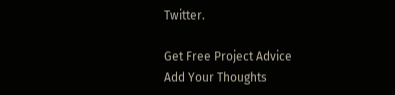Twitter.

Get Free Project Advice
Add Your Thoughts